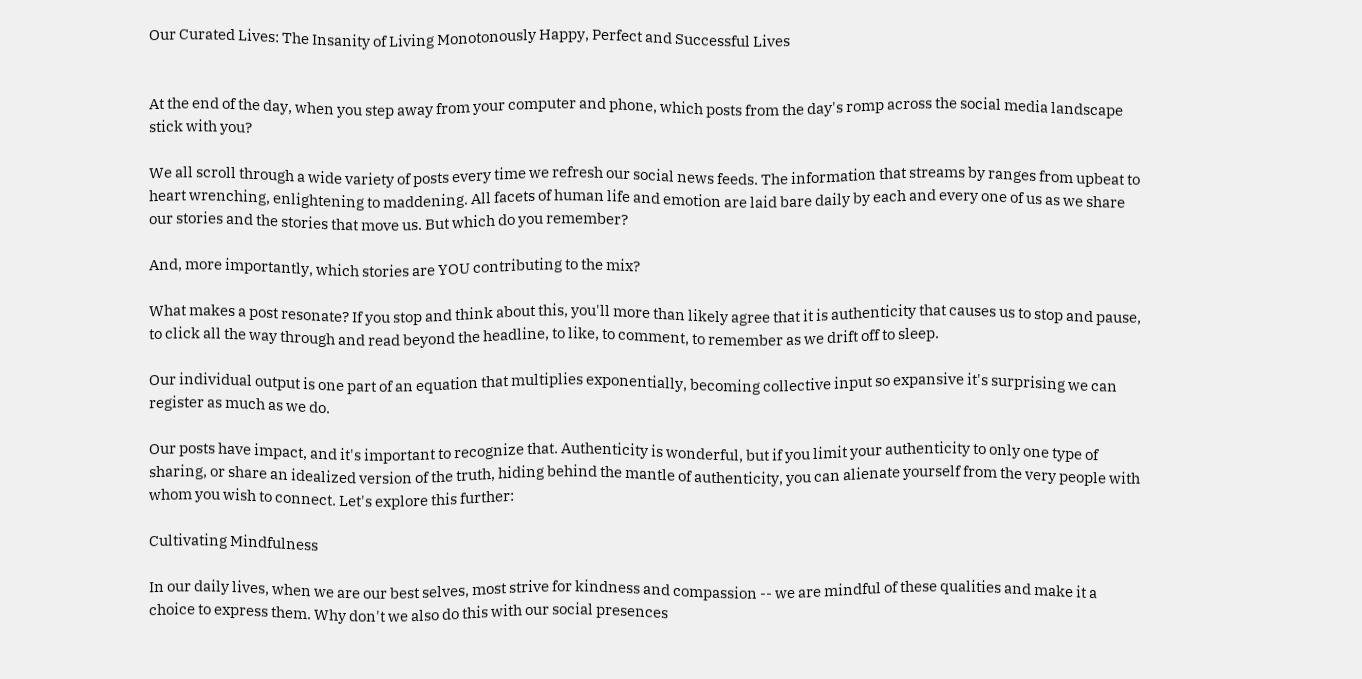Our Curated Lives: The Insanity of Living Monotonously Happy, Perfect and Successful Lives


At the end of the day, when you step away from your computer and phone, which posts from the day's romp across the social media landscape stick with you?

We all scroll through a wide variety of posts every time we refresh our social news feeds. The information that streams by ranges from upbeat to heart wrenching, enlightening to maddening. All facets of human life and emotion are laid bare daily by each and every one of us as we share our stories and the stories that move us. But which do you remember?

And, more importantly, which stories are YOU contributing to the mix?

What makes a post resonate? If you stop and think about this, you'll more than likely agree that it is authenticity that causes us to stop and pause, to click all the way through and read beyond the headline, to like, to comment, to remember as we drift off to sleep.

Our individual output is one part of an equation that multiplies exponentially, becoming collective input so expansive it's surprising we can register as much as we do.

Our posts have impact, and it's important to recognize that. Authenticity is wonderful, but if you limit your authenticity to only one type of sharing, or share an idealized version of the truth, hiding behind the mantle of authenticity, you can alienate yourself from the very people with whom you wish to connect. Let's explore this further:

Cultivating Mindfulness

In our daily lives, when we are our best selves, most strive for kindness and compassion -- we are mindful of these qualities and make it a choice to express them. Why don't we also do this with our social presences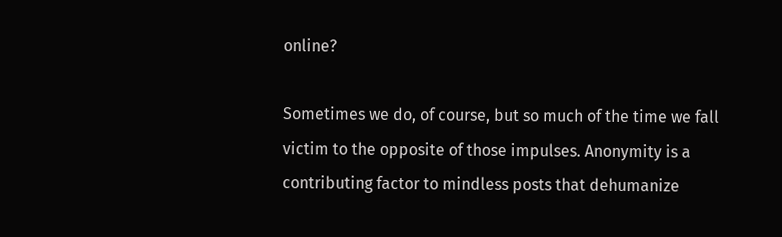online?

Sometimes we do, of course, but so much of the time we fall victim to the opposite of those impulses. Anonymity is a contributing factor to mindless posts that dehumanize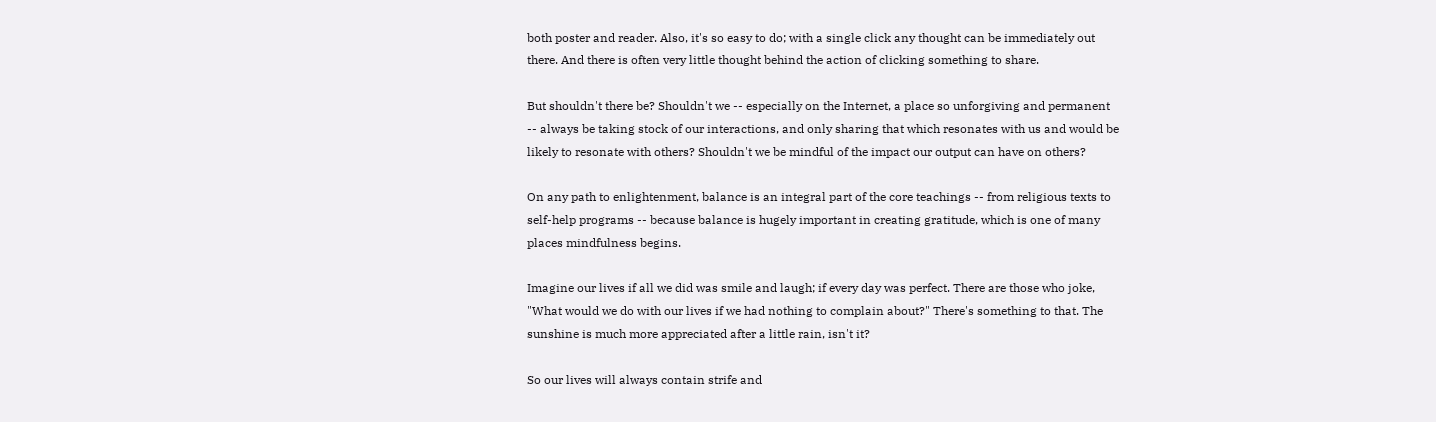both poster and reader. Also, it's so easy to do; with a single click any thought can be immediately out there. And there is often very little thought behind the action of clicking something to share.

But shouldn't there be? Shouldn't we -- especially on the Internet, a place so unforgiving and permanent -- always be taking stock of our interactions, and only sharing that which resonates with us and would be likely to resonate with others? Shouldn't we be mindful of the impact our output can have on others?

On any path to enlightenment, balance is an integral part of the core teachings -- from religious texts to self-help programs -- because balance is hugely important in creating gratitude, which is one of many places mindfulness begins.

Imagine our lives if all we did was smile and laugh; if every day was perfect. There are those who joke, "What would we do with our lives if we had nothing to complain about?" There's something to that. The sunshine is much more appreciated after a little rain, isn't it?

So our lives will always contain strife and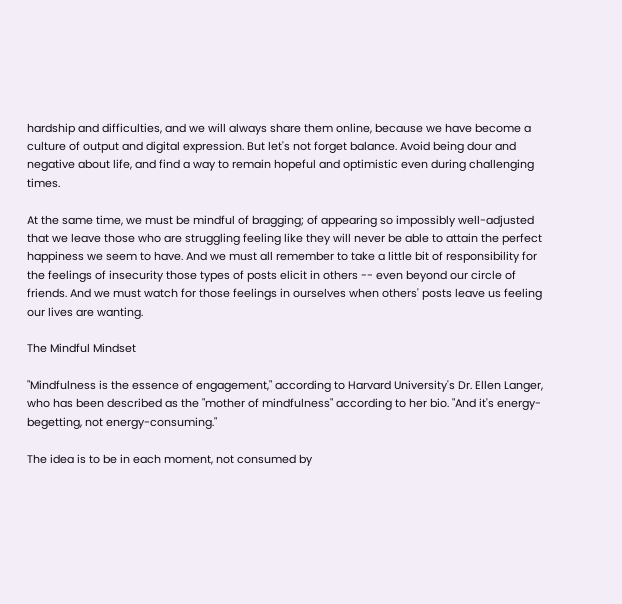hardship and difficulties, and we will always share them online, because we have become a culture of output and digital expression. But let's not forget balance. Avoid being dour and negative about life, and find a way to remain hopeful and optimistic even during challenging times.

At the same time, we must be mindful of bragging; of appearing so impossibly well-adjusted that we leave those who are struggling feeling like they will never be able to attain the perfect happiness we seem to have. And we must all remember to take a little bit of responsibility for the feelings of insecurity those types of posts elicit in others -- even beyond our circle of friends. And we must watch for those feelings in ourselves when others' posts leave us feeling our lives are wanting.

The Mindful Mindset

"Mindfulness is the essence of engagement," according to Harvard University's Dr. Ellen Langer, who has been described as the "mother of mindfulness" according to her bio. "And it's energy-begetting, not energy-consuming."

The idea is to be in each moment, not consumed by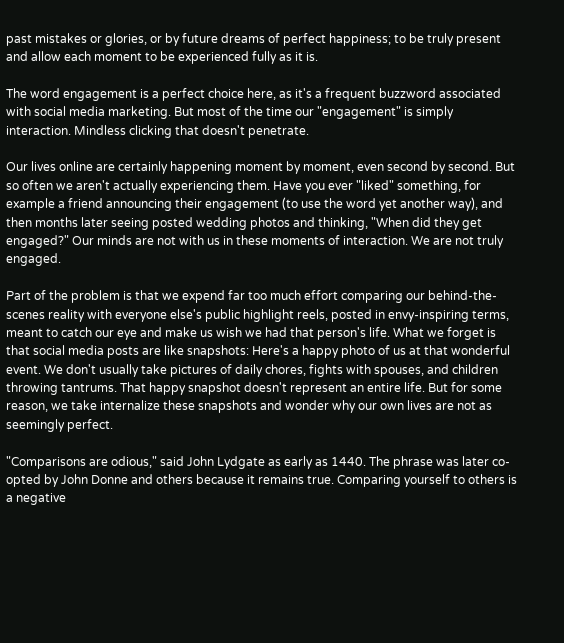past mistakes or glories, or by future dreams of perfect happiness; to be truly present and allow each moment to be experienced fully as it is.

The word engagement is a perfect choice here, as it's a frequent buzzword associated with social media marketing. But most of the time our "engagement" is simply interaction. Mindless clicking that doesn't penetrate.

Our lives online are certainly happening moment by moment, even second by second. But so often we aren't actually experiencing them. Have you ever "liked" something, for example a friend announcing their engagement (to use the word yet another way), and then months later seeing posted wedding photos and thinking, "When did they get engaged?" Our minds are not with us in these moments of interaction. We are not truly engaged.

Part of the problem is that we expend far too much effort comparing our behind-the-scenes reality with everyone else's public highlight reels, posted in envy-inspiring terms, meant to catch our eye and make us wish we had that person's life. What we forget is that social media posts are like snapshots: Here's a happy photo of us at that wonderful event. We don't usually take pictures of daily chores, fights with spouses, and children throwing tantrums. That happy snapshot doesn't represent an entire life. But for some reason, we take internalize these snapshots and wonder why our own lives are not as seemingly perfect.

"Comparisons are odious," said John Lydgate as early as 1440. The phrase was later co-opted by John Donne and others because it remains true. Comparing yourself to others is a negative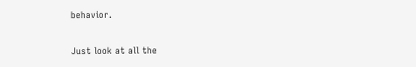behavior.

Just look at all the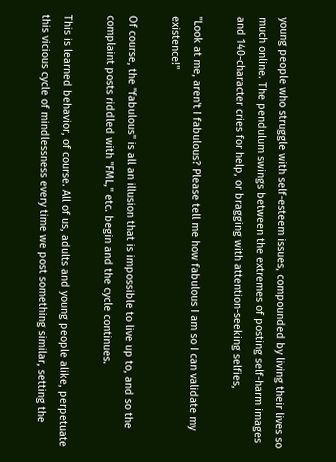young people who struggle with self-esteem issues, compounded by living their lives so much online. The pendulum swings between the extremes of posting self-harm images and 140-character cries for help, or bragging with attention-seeking selfies,

"Look at me, aren't I fabulous? Please tell me how fabulous I am so I can validate my existence!"

Of course, the "fabulous" is all an illusion that is impossible to live up to, and so the complaint posts riddled with "FML," etc. begin and the cycle continues.

This is learned behavior, of course. All of us, adults and young people alike, perpetuate this vicious cycle of mindlessness every time we post something similar, setting the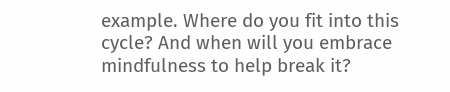example. Where do you fit into this cycle? And when will you embrace mindfulness to help break it?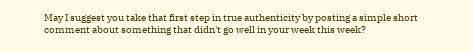May I suggest you take that first step in true authenticity by posting a simple short comment about something that didn't go well in your week this week?